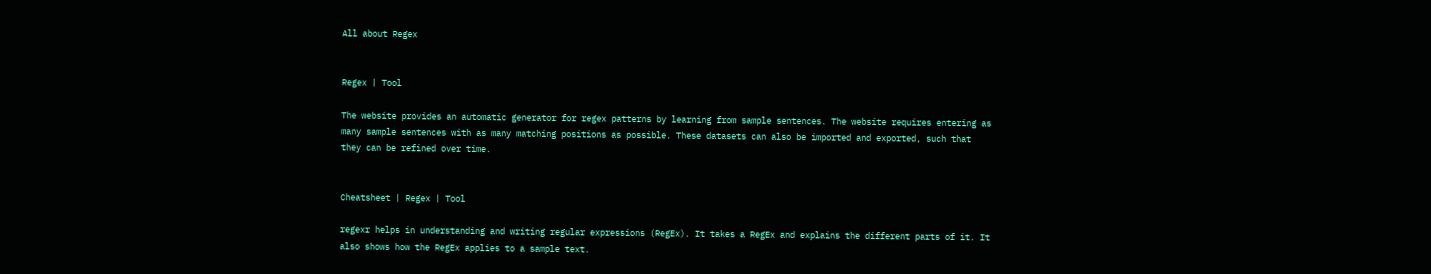All about Regex


Regex | Tool

The website provides an automatic generator for regex patterns by learning from sample sentences. The website requires entering as many sample sentences with as many matching positions as possible. These datasets can also be imported and exported, such that they can be refined over time.


Cheatsheet | Regex | Tool

regexr helps in understanding and writing regular expressions (RegEx). It takes a RegEx and explains the different parts of it. It also shows how the RegEx applies to a sample text.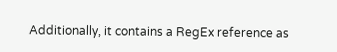Additionally, it contains a RegEx reference as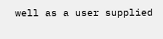well as a user supplied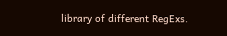library of different RegExs.